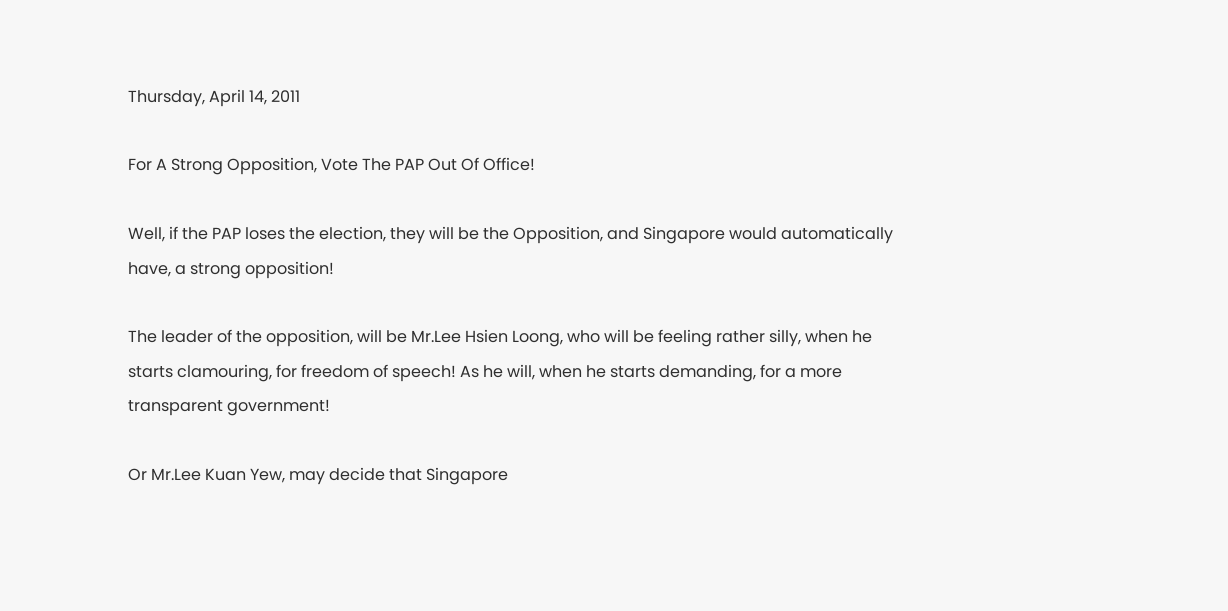Thursday, April 14, 2011

For A Strong Opposition, Vote The PAP Out Of Office!

Well, if the PAP loses the election, they will be the Opposition, and Singapore would automatically have, a strong opposition!

The leader of the opposition, will be Mr.Lee Hsien Loong, who will be feeling rather silly, when he starts clamouring, for freedom of speech! As he will, when he starts demanding, for a more transparent government!

Or Mr.Lee Kuan Yew, may decide that Singapore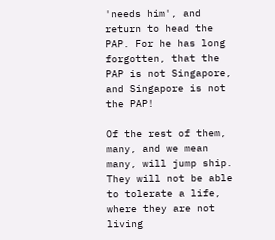'needs him', and return to head the PAP. For he has long forgotten, that the PAP is not Singapore, and Singapore is not the PAP!

Of the rest of them, many, and we mean many, will jump ship. They will not be able to tolerate a life, where they are not living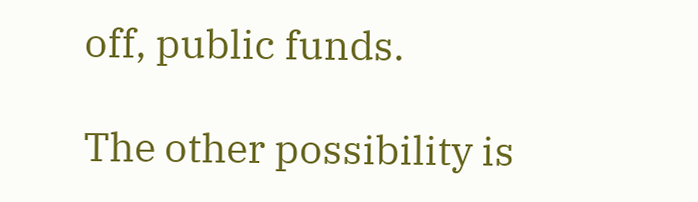off, public funds.

The other possibility is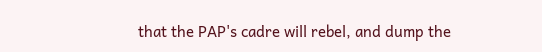that the PAP's cadre will rebel, and dump the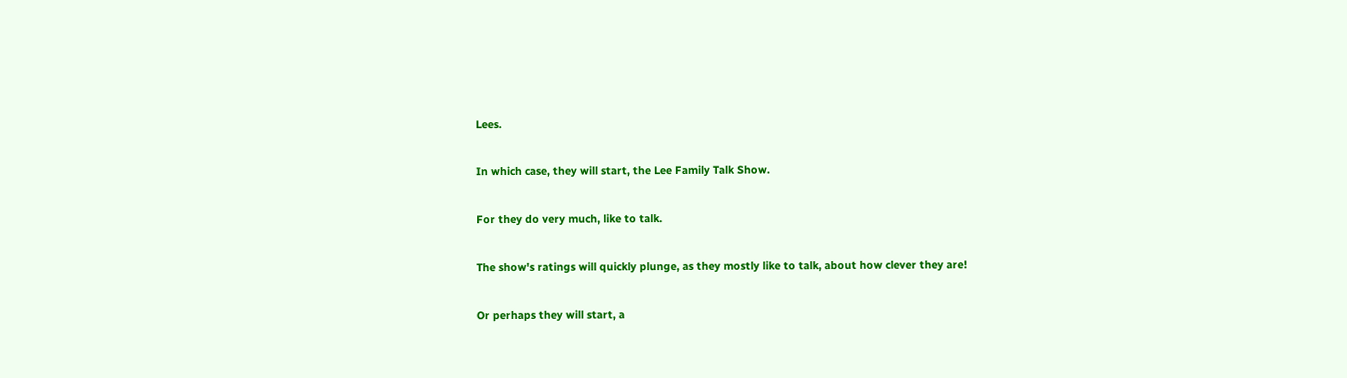Lees.

In which case, they will start, the Lee Family Talk Show.

For they do very much, like to talk.

The show's ratings will quickly plunge, as they mostly like to talk, about how clever they are!

Or perhaps they will start, a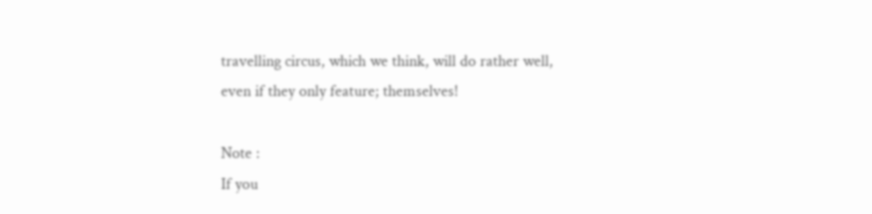travelling circus, which we think, will do rather well, even if they only feature; themselves!

Note :
If you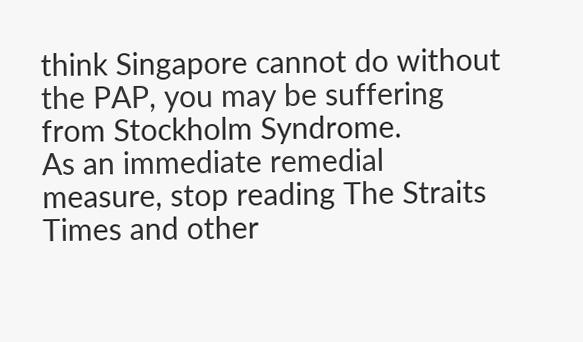think Singapore cannot do without the PAP, you may be suffering from Stockholm Syndrome.
As an immediate remedial measure, stop reading The Straits Times and other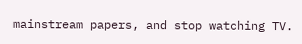mainstream papers, and stop watching TV.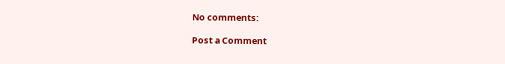No comments:

Post a Comment